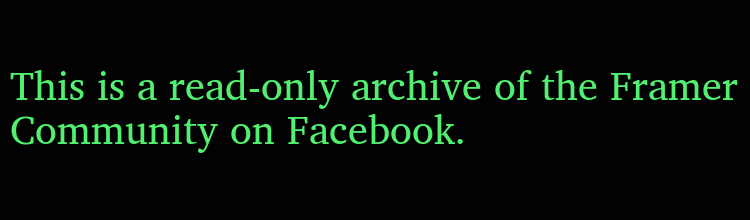This is a read-only archive of the Framer Community on Facebook.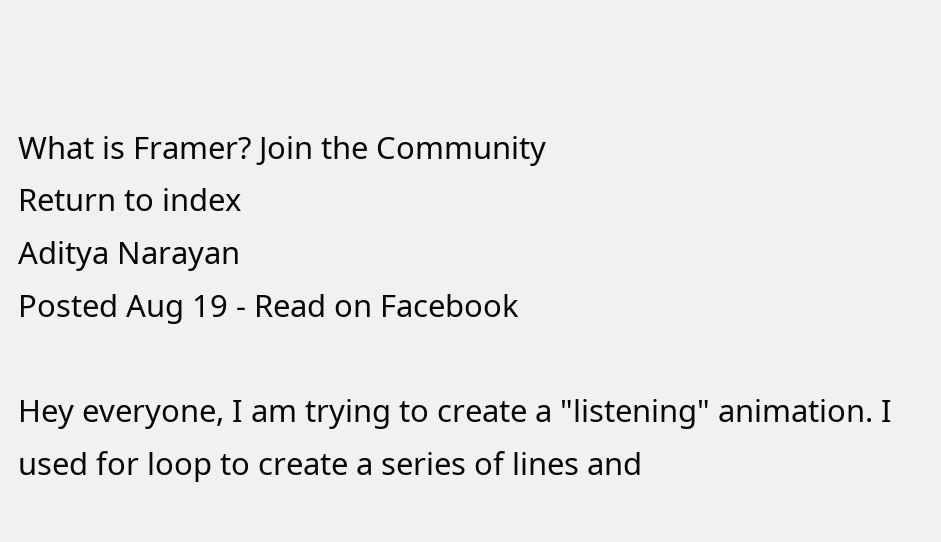What is Framer? Join the Community
Return to index
Aditya Narayan
Posted Aug 19 - Read on Facebook

Hey everyone, I am trying to create a "listening" animation. I used for loop to create a series of lines and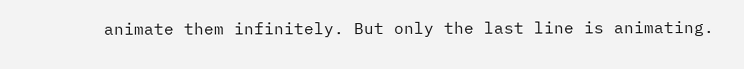animate them infinitely. But only the last line is animating.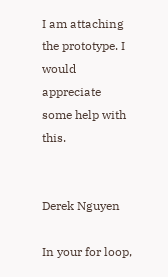I am attaching the prototype. I would appreciate some help with this.


Derek Nguyen

In your for loop,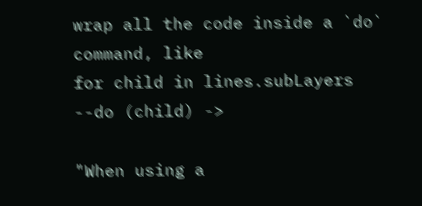wrap all the code inside a `do` command, like
for child in lines.subLayers
--do (child) ->

"When using a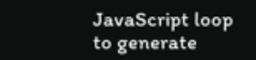JavaScript loop to generate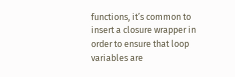functions, it’s common to insert a closure wrapper in order to ensure that loop variables are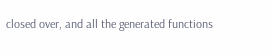closed over, and all the generated functions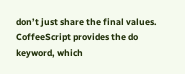don’t just share the final values. CoffeeScript provides the do keyword, which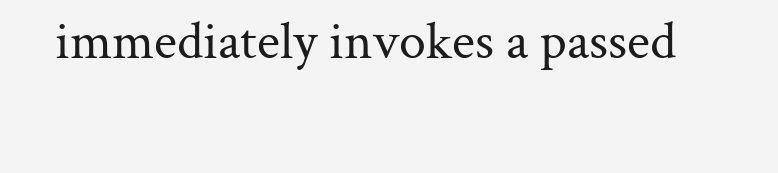immediately invokes a passed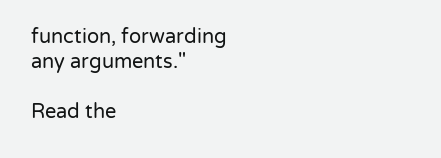function, forwarding any arguments."

Read the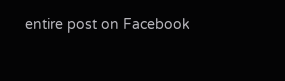entire post on Facebook